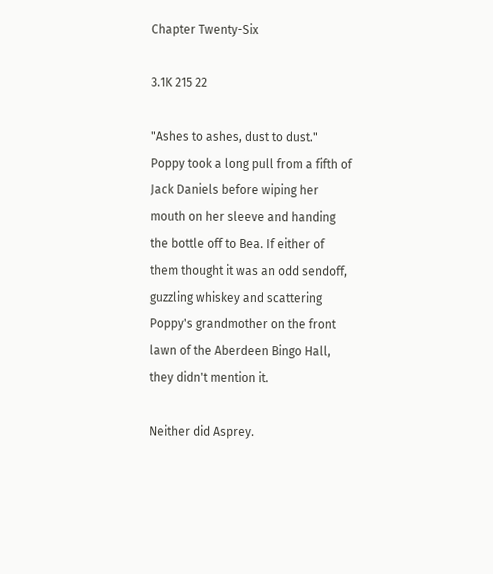Chapter Twenty-Six

3.1K 215 22

"Ashes to ashes, dust to dust." Poppy took a long pull from a fifth of Jack Daniels before wiping her mouth on her sleeve and handing the bottle off to Bea. If either of them thought it was an odd sendoff, guzzling whiskey and scattering Poppy's grandmother on the front lawn of the Aberdeen Bingo Hall, they didn't mention it.

Neither did Asprey.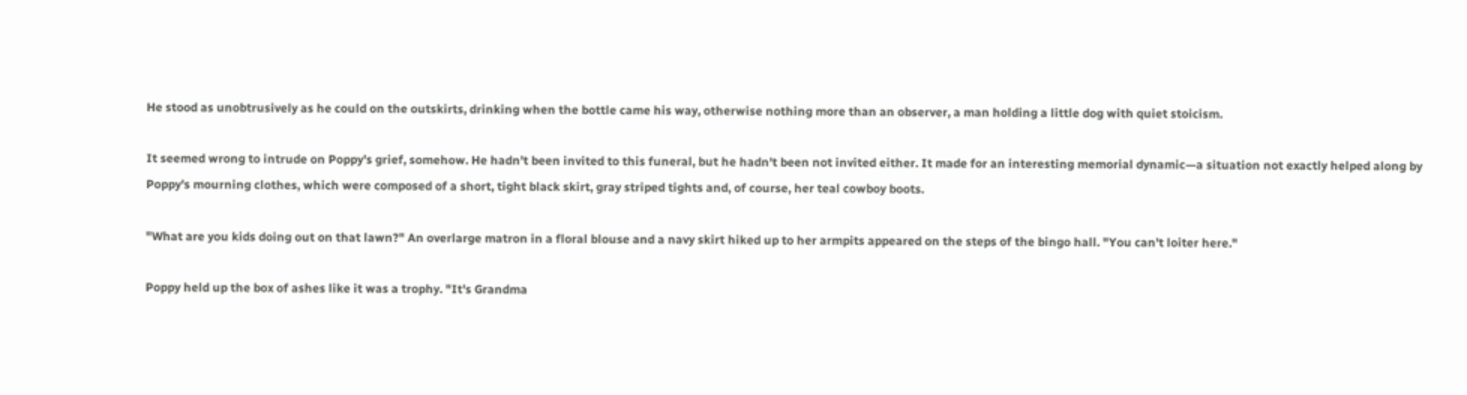He stood as unobtrusively as he could on the outskirts, drinking when the bottle came his way, otherwise nothing more than an observer, a man holding a little dog with quiet stoicism.

It seemed wrong to intrude on Poppy's grief, somehow. He hadn't been invited to this funeral, but he hadn't been not invited either. It made for an interesting memorial dynamic—a situation not exactly helped along by Poppy's mourning clothes, which were composed of a short, tight black skirt, gray striped tights and, of course, her teal cowboy boots.

"What are you kids doing out on that lawn?" An overlarge matron in a floral blouse and a navy skirt hiked up to her armpits appeared on the steps of the bingo hall. "You can't loiter here."

Poppy held up the box of ashes like it was a trophy. "It's Grandma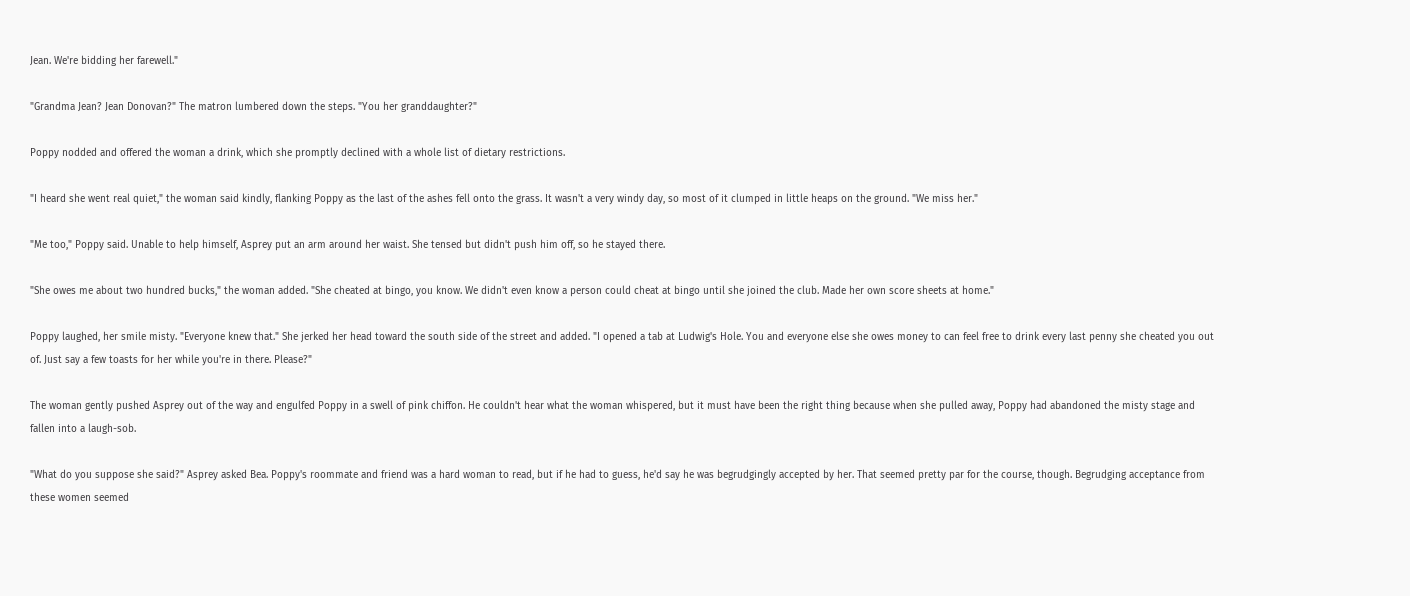Jean. We're bidding her farewell."

"Grandma Jean? Jean Donovan?" The matron lumbered down the steps. "You her granddaughter?"

Poppy nodded and offered the woman a drink, which she promptly declined with a whole list of dietary restrictions.

"I heard she went real quiet," the woman said kindly, flanking Poppy as the last of the ashes fell onto the grass. It wasn't a very windy day, so most of it clumped in little heaps on the ground. "We miss her."

"Me too," Poppy said. Unable to help himself, Asprey put an arm around her waist. She tensed but didn't push him off, so he stayed there.

"She owes me about two hundred bucks," the woman added. "She cheated at bingo, you know. We didn't even know a person could cheat at bingo until she joined the club. Made her own score sheets at home."

Poppy laughed, her smile misty. "Everyone knew that." She jerked her head toward the south side of the street and added. "I opened a tab at Ludwig's Hole. You and everyone else she owes money to can feel free to drink every last penny she cheated you out of. Just say a few toasts for her while you're in there. Please?"

The woman gently pushed Asprey out of the way and engulfed Poppy in a swell of pink chiffon. He couldn't hear what the woman whispered, but it must have been the right thing because when she pulled away, Poppy had abandoned the misty stage and fallen into a laugh-sob.

"What do you suppose she said?" Asprey asked Bea. Poppy's roommate and friend was a hard woman to read, but if he had to guess, he'd say he was begrudgingly accepted by her. That seemed pretty par for the course, though. Begrudging acceptance from these women seemed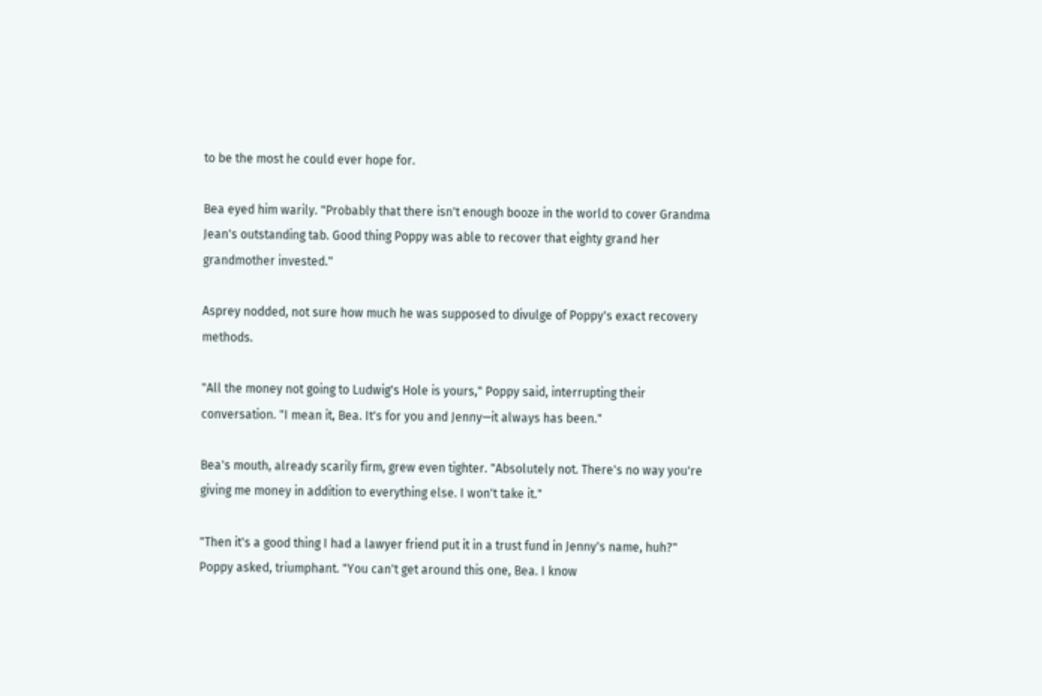to be the most he could ever hope for.

Bea eyed him warily. "Probably that there isn't enough booze in the world to cover Grandma Jean's outstanding tab. Good thing Poppy was able to recover that eighty grand her grandmother invested."

Asprey nodded, not sure how much he was supposed to divulge of Poppy's exact recovery methods.

"All the money not going to Ludwig's Hole is yours," Poppy said, interrupting their conversation. "I mean it, Bea. It's for you and Jenny—it always has been."

Bea's mouth, already scarily firm, grew even tighter. "Absolutely not. There's no way you're giving me money in addition to everything else. I won't take it."

"Then it's a good thing I had a lawyer friend put it in a trust fund in Jenny's name, huh?" Poppy asked, triumphant. "You can't get around this one, Bea. I know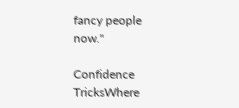fancy people now."

Confidence TricksWhere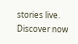stories live. Discover now